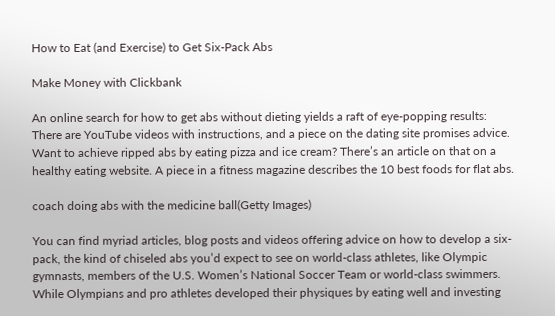How to Eat (and Exercise) to Get Six-Pack Abs

Make Money with Clickbank

An online search for how to get abs without dieting yields a raft of eye-popping results: There are YouTube videos with instructions, and a piece on the dating site promises advice. Want to achieve ripped abs by eating pizza and ice cream? There’s an article on that on a healthy eating website. A piece in a fitness magazine describes the 10 best foods for flat abs.

coach doing abs with the medicine ball(Getty Images)

You can find myriad articles, blog posts and videos offering advice on how to develop a six-pack, the kind of chiseled abs you’d expect to see on world-class athletes, like Olympic gymnasts, members of the U.S. Women’s National Soccer Team or world-class swimmers. While Olympians and pro athletes developed their physiques by eating well and investing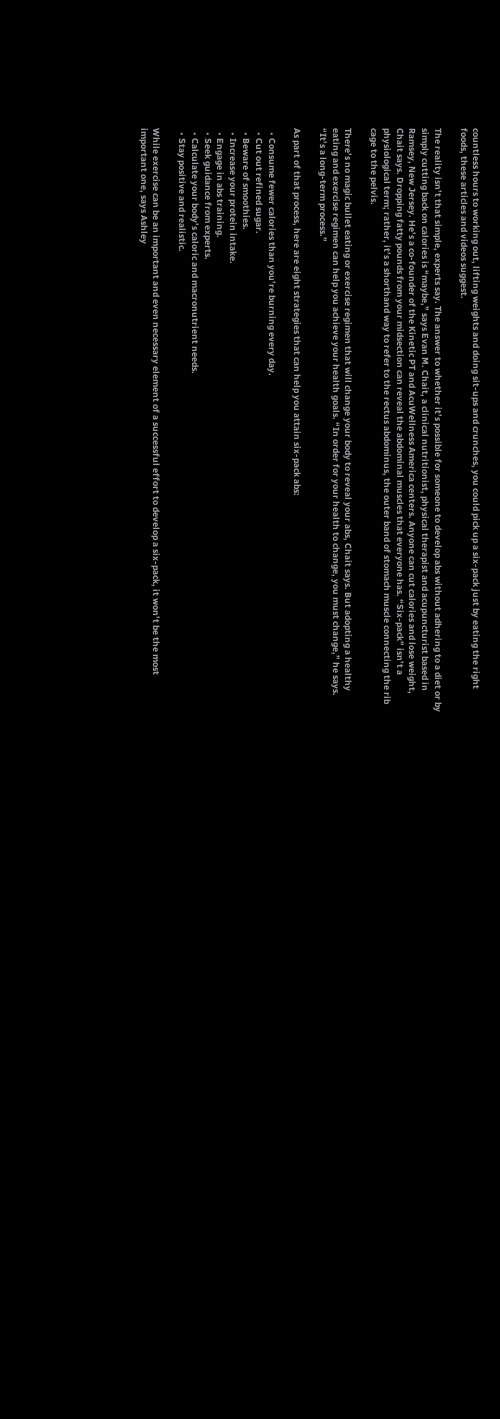countless hours to working out, lifting weights and doing sit-ups and crunches, you could pick up a six-pack just by eating the right foods, these articles and videos suggest.

The reality isn’t that simple, experts say. The answer to whether it’s possible for someone to develop abs without adhering to a diet or by simply cutting back on calories is “maybe,” says Evan M. Chait, a clinical nutritionist, physical therapist and acupuncturist based in Ramsey, New Jersey. He’s a co-founder of the Kinetic PT and AcuWellness America centers. Anyone can cut calories and lose weight, Chait says. Dropping fatty pounds from your midsection can reveal the abdominal muscles that everyone has. “Six-pack” isn’t a physiological term; rather, it’s a shorthand way to refer to the rectus abdominus, the outer band of stomach muscle connecting the rib cage to the pelvis.

There’s no magic bullet eating or exercise regimen that will change your body to reveal your abs, Chait says. But adopting a healthy eating and exercise regimen can help you achieve your health goals. “In order for your health to change, you must change,” he says. “It’s a long-term process.”

As part of that process, here are eight strategies that can help you attain six-pack abs:

  • Consume fewer calories than you’re burning every day.
  • Cut out refined sugar.
  • Beware of smoothies.
  • Increase your protein intake.
  • Engage in abs training.
  • Seek guidance from experts.
  • Calculate your body’s caloric and macronutrient needs.
  • Stay positive and realistic.

While exercise can be an important and even necessary element of a successful effort to develop a six-pack, it won’t be the most important one, says Ashley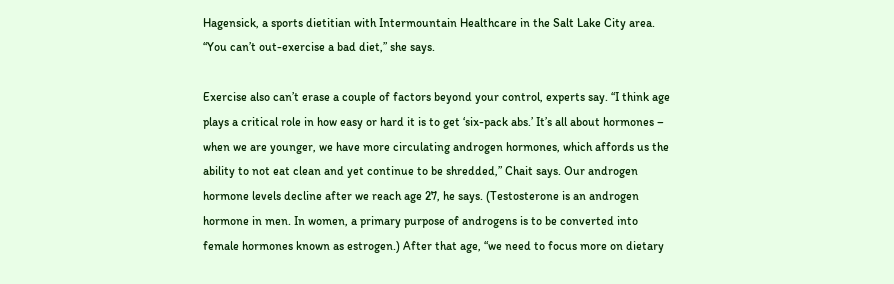Hagensick, a sports dietitian with Intermountain Healthcare in the Salt Lake City area. “You can’t out-exercise a bad diet,” she says.

Exercise also can’t erase a couple of factors beyond your control, experts say. “I think age plays a critical role in how easy or hard it is to get ‘six-pack abs.’ It’s all about hormones – when we are younger, we have more circulating androgen hormones, which affords us the ability to not eat clean and yet continue to be shredded,” Chait says. Our androgen hormone levels decline after we reach age 27, he says. (Testosterone is an androgen hormone in men. In women, a primary purpose of androgens is to be converted into female hormones known as estrogen.) After that age, “we need to focus more on dietary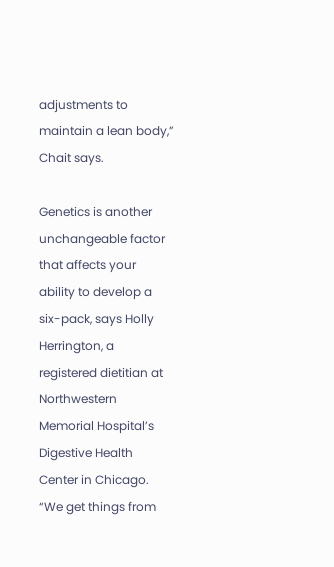adjustments to maintain a lean body,” Chait says.

Genetics is another unchangeable factor that affects your ability to develop a six-pack, says Holly Herrington, a registered dietitian at Northwestern Memorial Hospital’s Digestive Health Center in Chicago. “We get things from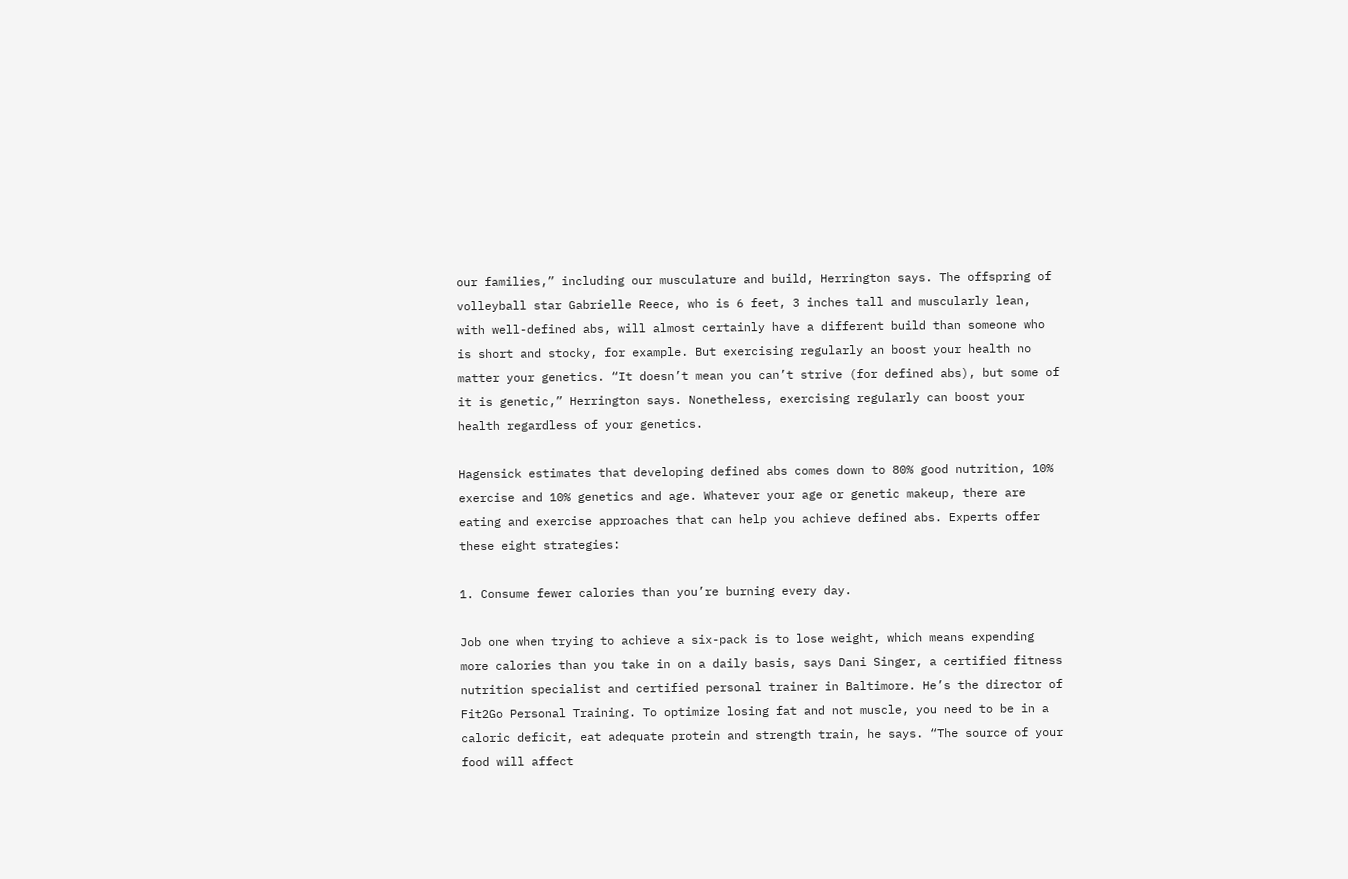our families,” including our musculature and build, Herrington says. The offspring of volleyball star Gabrielle Reece, who is 6 feet, 3 inches tall and muscularly lean, with well-defined abs, will almost certainly have a different build than someone who is short and stocky, for example. But exercising regularly an boost your health no matter your genetics. “It doesn’t mean you can’t strive (for defined abs), but some of it is genetic,” Herrington says. Nonetheless, exercising regularly can boost your health regardless of your genetics.

Hagensick estimates that developing defined abs comes down to 80% good nutrition, 10% exercise and 10% genetics and age. Whatever your age or genetic makeup, there are eating and exercise approaches that can help you achieve defined abs. Experts offer these eight strategies:

1. Consume fewer calories than you’re burning every day.

Job one when trying to achieve a six-pack is to lose weight, which means expending more calories than you take in on a daily basis, says Dani Singer, a certified fitness nutrition specialist and certified personal trainer in Baltimore. He’s the director of Fit2Go Personal Training. To optimize losing fat and not muscle, you need to be in a caloric deficit, eat adequate protein and strength train, he says. “The source of your food will affect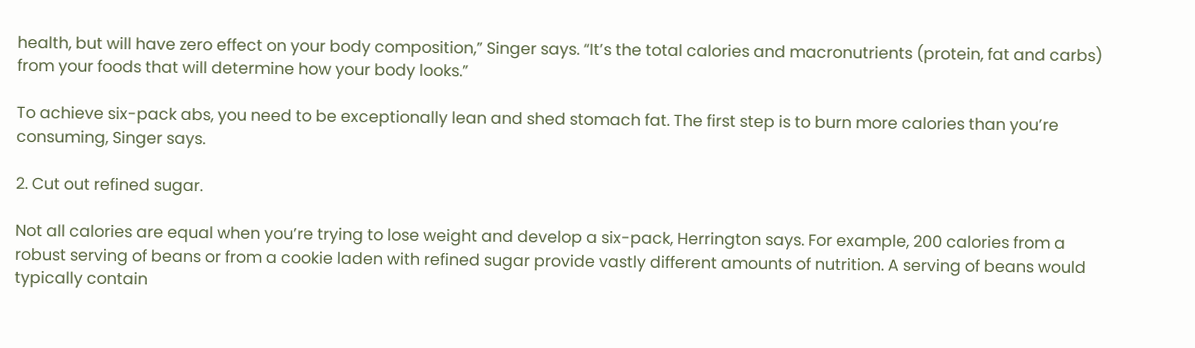health, but will have zero effect on your body composition,” Singer says. “It’s the total calories and macronutrients (protein, fat and carbs) from your foods that will determine how your body looks.”

To achieve six-pack abs, you need to be exceptionally lean and shed stomach fat. The first step is to burn more calories than you’re consuming, Singer says.

2. Cut out refined sugar.

Not all calories are equal when you’re trying to lose weight and develop a six-pack, Herrington says. For example, 200 calories from a robust serving of beans or from a cookie laden with refined sugar provide vastly different amounts of nutrition. A serving of beans would typically contain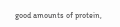good amounts of protein,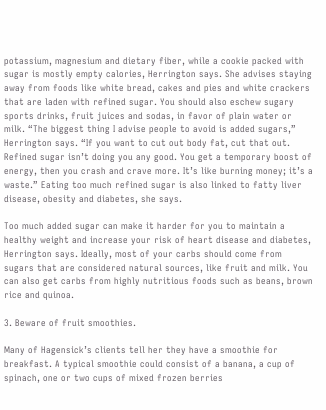potassium, magnesium and dietary fiber, while a cookie packed with sugar is mostly empty calories, Herrington says. She advises staying away from foods like white bread, cakes and pies and white crackers that are laden with refined sugar. You should also eschew sugary sports drinks, fruit juices and sodas, in favor of plain water or milk. “The biggest thing I advise people to avoid is added sugars,” Herrington says. “If you want to cut out body fat, cut that out. Refined sugar isn’t doing you any good. You get a temporary boost of energy, then you crash and crave more. It’s like burning money; it’s a waste.” Eating too much refined sugar is also linked to fatty liver disease, obesity and diabetes, she says.

Too much added sugar can make it harder for you to maintain a healthy weight and increase your risk of heart disease and diabetes, Herrington says. Ideally, most of your carbs should come from sugars that are considered natural sources, like fruit and milk. You can also get carbs from highly nutritious foods such as beans, brown rice and quinoa.

3. Beware of fruit smoothies.

Many of Hagensick’s clients tell her they have a smoothie for breakfast. A typical smoothie could consist of a banana, a cup of spinach, one or two cups of mixed frozen berries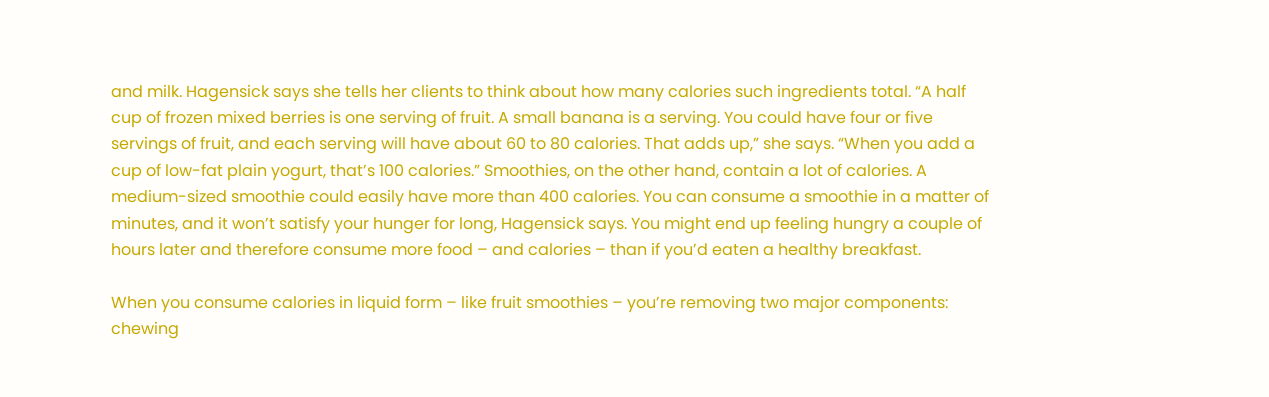and milk. Hagensick says she tells her clients to think about how many calories such ingredients total. “A half cup of frozen mixed berries is one serving of fruit. A small banana is a serving. You could have four or five servings of fruit, and each serving will have about 60 to 80 calories. That adds up,” she says. “When you add a cup of low-fat plain yogurt, that’s 100 calories.” Smoothies, on the other hand, contain a lot of calories. A medium-sized smoothie could easily have more than 400 calories. You can consume a smoothie in a matter of minutes, and it won’t satisfy your hunger for long, Hagensick says. You might end up feeling hungry a couple of hours later and therefore consume more food – and calories – than if you’d eaten a healthy breakfast.

When you consume calories in liquid form – like fruit smoothies – you’re removing two major components: chewing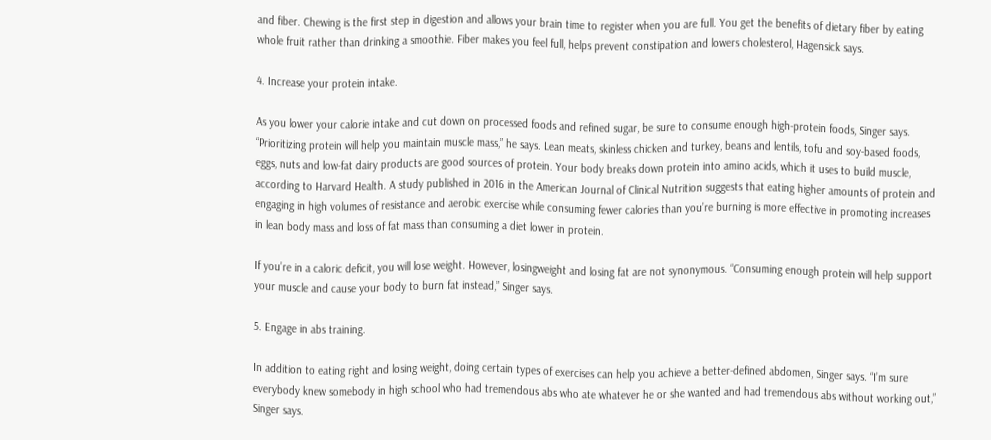and fiber. Chewing is the first step in digestion and allows your brain time to register when you are full. You get the benefits of dietary fiber by eating whole fruit rather than drinking a smoothie. Fiber makes you feel full, helps prevent constipation and lowers cholesterol, Hagensick says.

4. Increase your protein intake.

As you lower your calorie intake and cut down on processed foods and refined sugar, be sure to consume enough high-protein foods, Singer says. “Prioritizing protein will help you maintain muscle mass,” he says. Lean meats, skinless chicken and turkey, beans and lentils, tofu and soy-based foods, eggs, nuts and low-fat dairy products are good sources of protein. Your body breaks down protein into amino acids, which it uses to build muscle, according to Harvard Health. A study published in 2016 in the American Journal of Clinical Nutrition suggests that eating higher amounts of protein and engaging in high volumes of resistance and aerobic exercise while consuming fewer calories than you’re burning is more effective in promoting increases in lean body mass and loss of fat mass than consuming a diet lower in protein.

If you’re in a caloric deficit, you will lose weight. However, losingweight and losing fat are not synonymous. “Consuming enough protein will help support your muscle and cause your body to burn fat instead,” Singer says.

5. Engage in abs training.

In addition to eating right and losing weight, doing certain types of exercises can help you achieve a better-defined abdomen, Singer says. “I’m sure everybody knew somebody in high school who had tremendous abs who ate whatever he or she wanted and had tremendous abs without working out,” Singer says.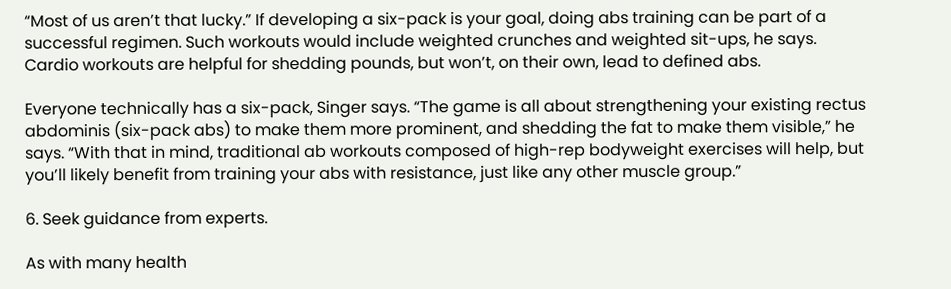“Most of us aren’t that lucky.” If developing a six-pack is your goal, doing abs training can be part of a successful regimen. Such workouts would include weighted crunches and weighted sit-ups, he says. Cardio workouts are helpful for shedding pounds, but won’t, on their own, lead to defined abs.

Everyone technically has a six-pack, Singer says. “The game is all about strengthening your existing rectus abdominis (six-pack abs) to make them more prominent, and shedding the fat to make them visible,” he says. “With that in mind, traditional ab workouts composed of high-rep bodyweight exercises will help, but you’ll likely benefit from training your abs with resistance, just like any other muscle group.”

6. Seek guidance from experts.

As with many health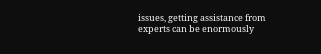issues, getting assistance from experts can be enormously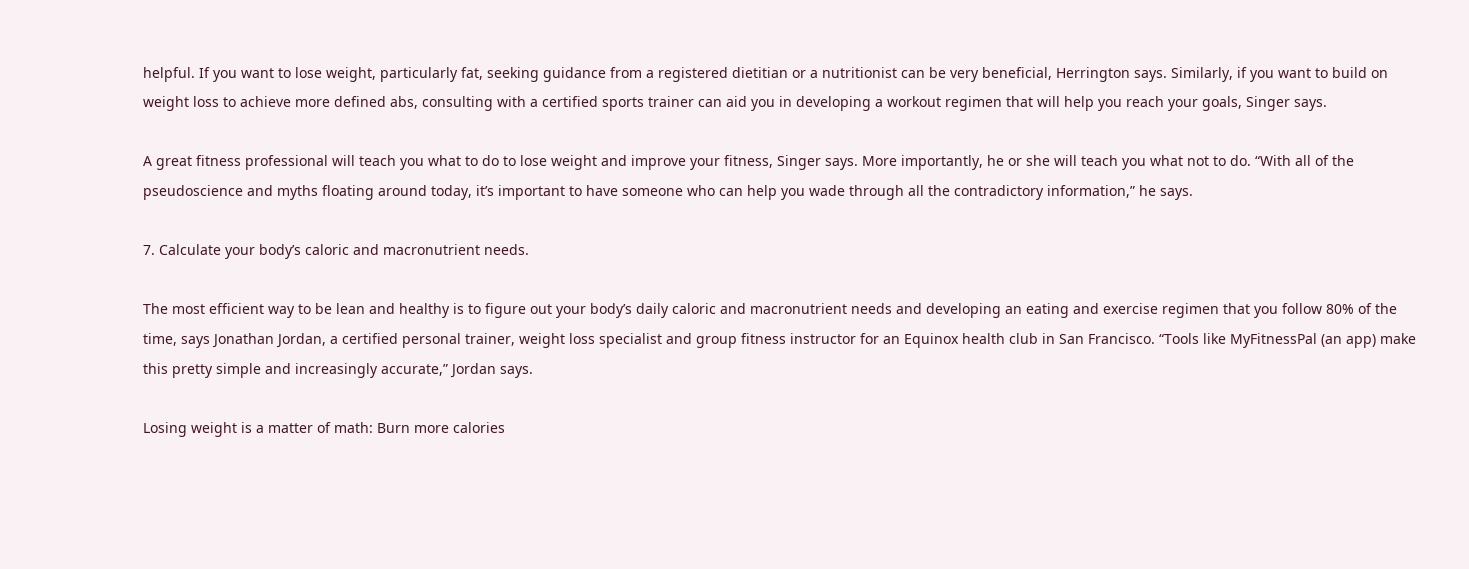helpful. If you want to lose weight, particularly fat, seeking guidance from a registered dietitian or a nutritionist can be very beneficial, Herrington says. Similarly, if you want to build on weight loss to achieve more defined abs, consulting with a certified sports trainer can aid you in developing a workout regimen that will help you reach your goals, Singer says.

A great fitness professional will teach you what to do to lose weight and improve your fitness, Singer says. More importantly, he or she will teach you what not to do. “With all of the pseudoscience and myths floating around today, it’s important to have someone who can help you wade through all the contradictory information,” he says.

7. Calculate your body’s caloric and macronutrient needs.

The most efficient way to be lean and healthy is to figure out your body’s daily caloric and macronutrient needs and developing an eating and exercise regimen that you follow 80% of the time, says Jonathan Jordan, a certified personal trainer, weight loss specialist and group fitness instructor for an Equinox health club in San Francisco. “Tools like MyFitnessPal (an app) make this pretty simple and increasingly accurate,” Jordan says.

Losing weight is a matter of math: Burn more calories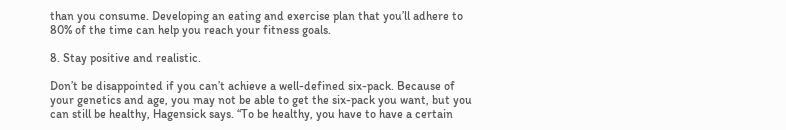than you consume. Developing an eating and exercise plan that you’ll adhere to 80% of the time can help you reach your fitness goals.

8. Stay positive and realistic.

Don’t be disappointed if you can’t achieve a well-defined six-pack. Because of your genetics and age, you may not be able to get the six-pack you want, but you can still be healthy, Hagensick says. “To be healthy, you have to have a certain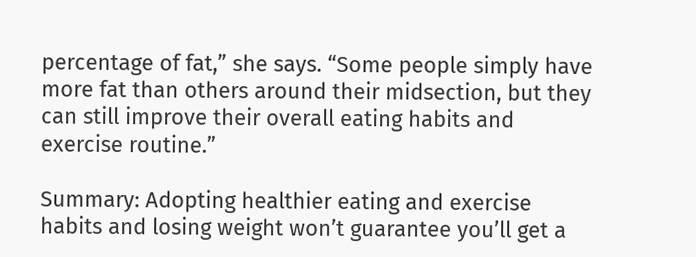percentage of fat,” she says. “Some people simply have more fat than others around their midsection, but they can still improve their overall eating habits and exercise routine.”

Summary: Adopting healthier eating and exercise habits and losing weight won’t guarantee you’ll get a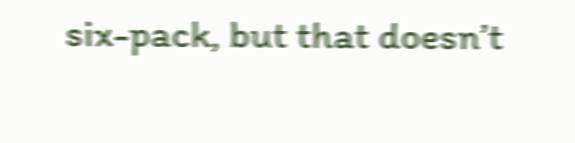six-pack, but that doesn’t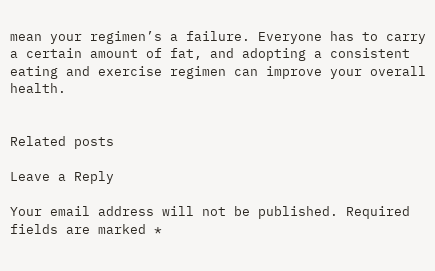mean your regimen’s a failure. Everyone has to carry a certain amount of fat, and adopting a consistent eating and exercise regimen can improve your overall health.


Related posts

Leave a Reply

Your email address will not be published. Required fields are marked *